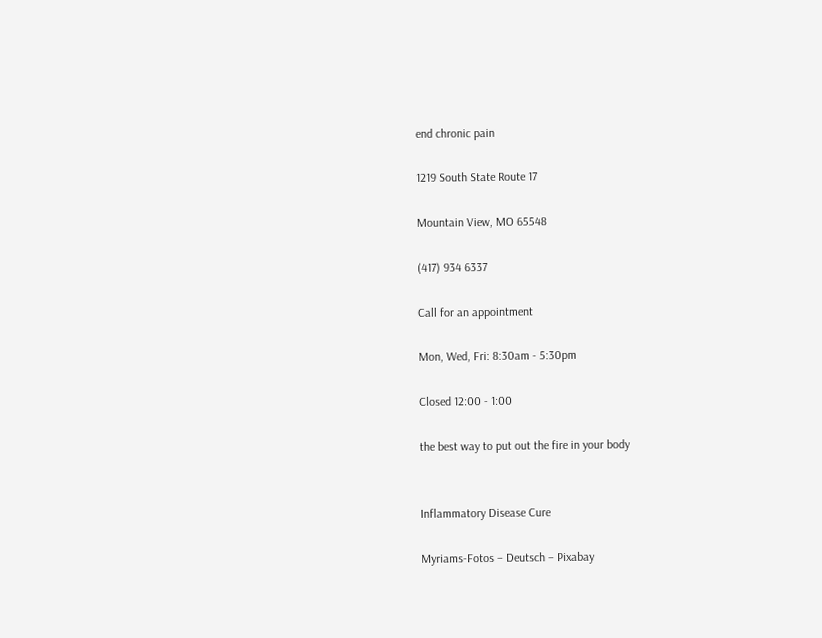end chronic pain

1219 South State Route 17

Mountain View, MO 65548

(417) 934 6337

Call for an appointment

Mon, Wed, Fri: 8:30am - 5:30pm

Closed 12:00 - 1:00

the best way to put out the fire in your body


Inflammatory Disease Cure

Myriams-Fotos – Deutsch – Pixabay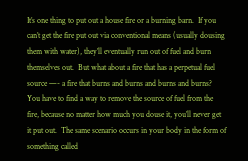It’s one thing to put out a house fire or a burning barn.  If you can’t get the fire put out via conventional means (usually dousing them with water), they’ll eventually run out of fuel and burn themselves out.  But what about a fire that has a perpetual fuel source —- a fire that burns and burns and burns and burns?  You have to find a way to remove the source of fuel from the fire, because no matter how much you douse it, you’ll never get it put out.  The same scenario occurs in your body in the form of something called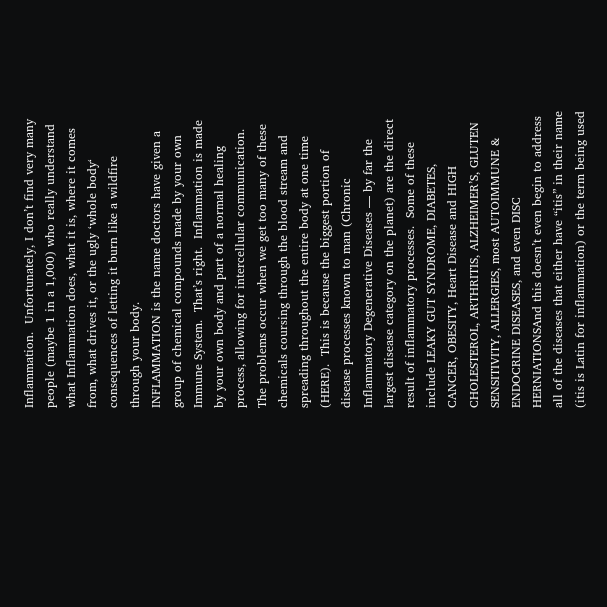Inflammation.  Unfortunately, I don’t find very many people (maybe 1 in a 1,000) who really understand what Inflammation does, what it is, where it comes from, what drives it, or the ugly ‘whole body‘ consequences of letting it burn like a wildfire through your body.
INFLAMMATION is the name doctors have given a group of chemical compounds made by your own Immune System.  That’s right.  Inflammation is made by your own body and part of a normal healing process, allowing for intercellular communication.  The problems occur when we get too many of these chemicals coursing through the blood stream and spreading throughout the entire body at one time (HERE).  This is because the biggest portion of disease processes known to man (Chronic Inflammatory Degenerative Diseases — by far the largest disease category on the planet) are the direct result of inflammatory processes.  Some of these include LEAKY GUT SYNDROME, DIABETES, CANCER, OBESITY, Heart Disease and HIGH CHOLESTEROL, ARTHRITIS, ALZHEIMER’S, GLUTEN SENSITIVITY, ALLERGIES, most AUTOIMMUNE & ENDOCRINE DISEASES, and even DISC HERNIATIONSAnd this doesn’t even begin to address all of the diseases that either have “itis” in their name (itis is Latin for inflammation) or the term being used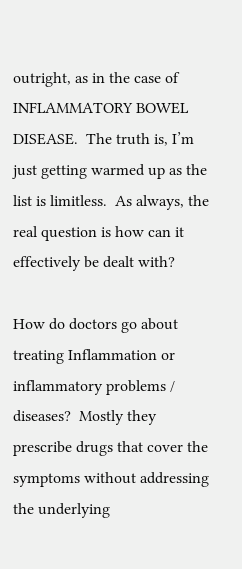outright, as in the case of INFLAMMATORY BOWEL DISEASE.  The truth is, I’m just getting warmed up as the list is limitless.  As always, the real question is how can it effectively be dealt with?

How do doctors go about treating Inflammation or inflammatory problems / diseases?  Mostly they prescribe drugs that cover the symptoms without addressing the underlying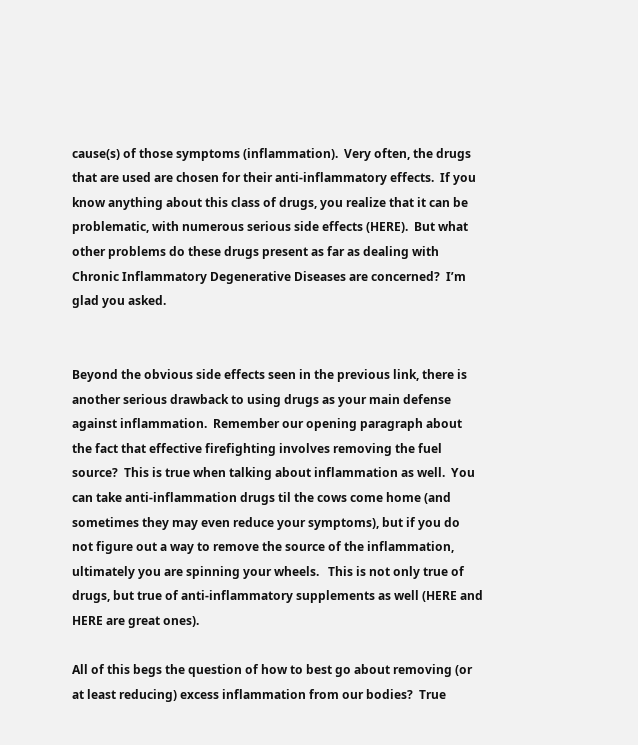cause(s) of those symptoms (inflammation).  Very often, the drugs that are used are chosen for their anti-inflammatory effects.  If you know anything about this class of drugs, you realize that it can be problematic, with numerous serious side effects (HERE).  But what other problems do these drugs present as far as dealing with Chronic Inflammatory Degenerative Diseases are concerned?  I’m glad you asked.


Beyond the obvious side effects seen in the previous link, there is another serious drawback to using drugs as your main defense against inflammation.  Remember our opening paragraph about the fact that effective firefighting involves removing the fuel source?  This is true when talking about inflammation as well.  You can take anti-inflammation drugs til the cows come home (and sometimes they may even reduce your symptoms), but if you do not figure out a way to remove the source of the inflammation, ultimately you are spinning your wheels.   This is not only true of drugs, but true of anti-inflammatory supplements as well (HERE and HERE are great ones).

All of this begs the question of how to best go about removing (or at least reducing) excess inflammation from our bodies?  True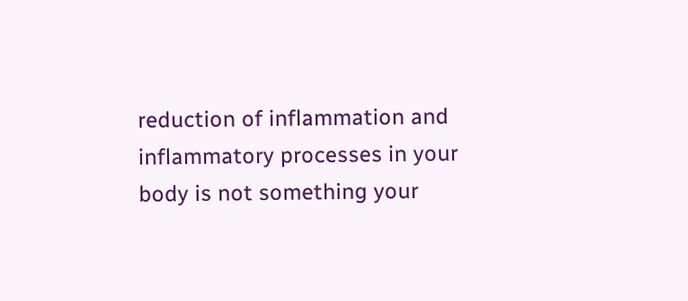reduction of inflammation and inflammatory processes in your body is not something your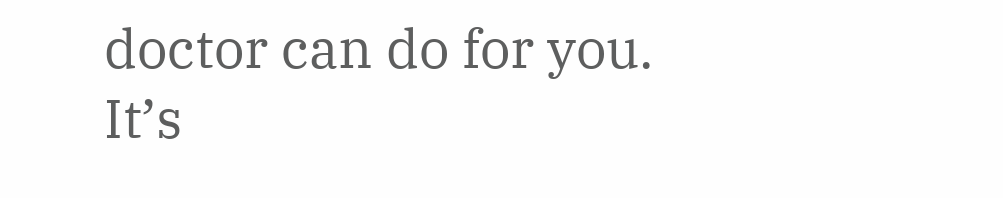doctor can do for you.  It’s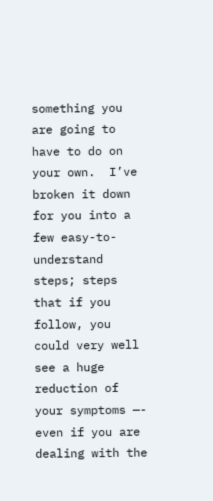something you are going to have to do on your own.  I’ve broken it down for you into a few easy-to-understand steps; steps that if you follow, you could very well see a huge reduction of your symptoms —- even if you are dealing with the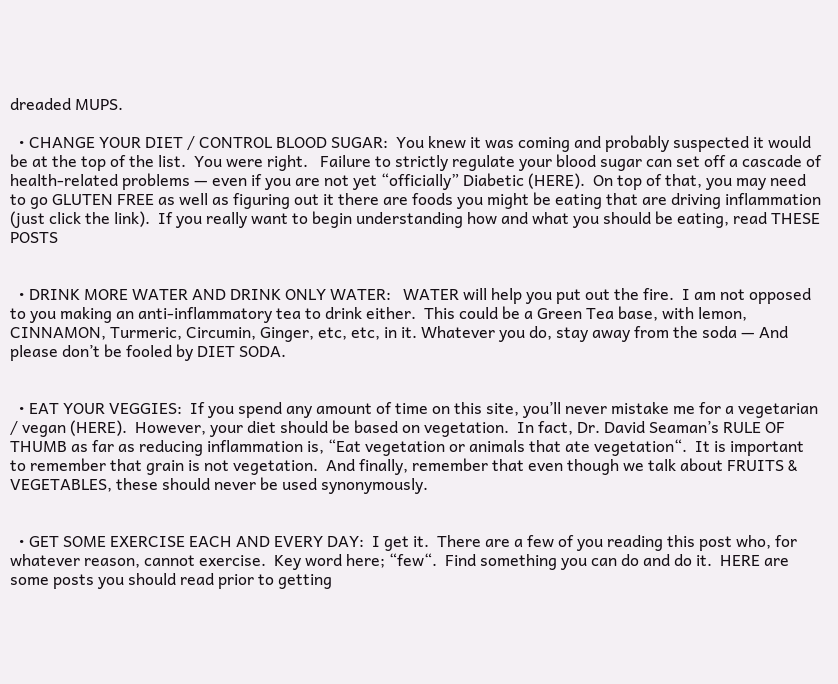dreaded MUPS.

  • CHANGE YOUR DIET / CONTROL BLOOD SUGAR:  You knew it was coming and probably suspected it would be at the top of the list.  You were right.   Failure to strictly regulate your blood sugar can set off a cascade of health-related problems — even if you are not yet “officially” Diabetic (HERE).  On top of that, you may need to go GLUTEN FREE as well as figuring out it there are foods you might be eating that are driving inflammation (just click the link).  If you really want to begin understanding how and what you should be eating, read THESE POSTS


  • DRINK MORE WATER AND DRINK ONLY WATER:   WATER will help you put out the fire.  I am not opposed to you making an anti-inflammatory tea to drink either.  This could be a Green Tea base, with lemon, CINNAMON, Turmeric, Circumin, Ginger, etc, etc, in it. Whatever you do, stay away from the soda — And please don’t be fooled by DIET SODA.


  • EAT YOUR VEGGIES:  If you spend any amount of time on this site, you’ll never mistake me for a vegetarian / vegan (HERE).  However, your diet should be based on vegetation.  In fact, Dr. David Seaman’s RULE OF THUMB as far as reducing inflammation is, “Eat vegetation or animals that ate vegetation“.  It is important to remember that grain is not vegetation.  And finally, remember that even though we talk about FRUITS & VEGETABLES, these should never be used synonymously.


  • GET SOME EXERCISE EACH AND EVERY DAY:  I get it.  There are a few of you reading this post who, for whatever reason, cannot exercise.  Key word here; “few“.  Find something you can do and do it.  HERE are some posts you should read prior to getting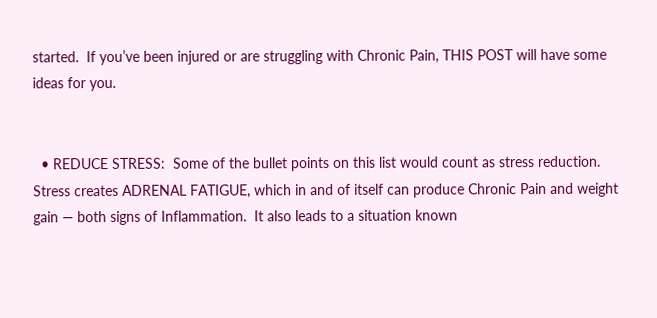started.  If you’ve been injured or are struggling with Chronic Pain, THIS POST will have some ideas for you.


  • REDUCE STRESS:  Some of the bullet points on this list would count as stress reduction.  Stress creates ADRENAL FATIGUE, which in and of itself can produce Chronic Pain and weight gain — both signs of Inflammation.  It also leads to a situation known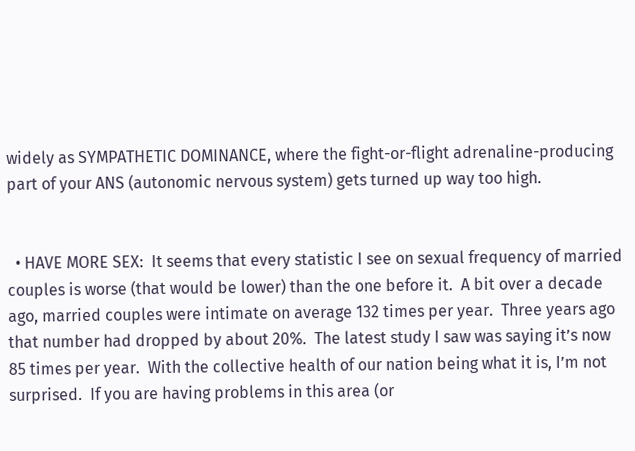widely as SYMPATHETIC DOMINANCE, where the fight-or-flight adrenaline-producing part of your ANS (autonomic nervous system) gets turned up way too high.


  • HAVE MORE SEX:  It seems that every statistic I see on sexual frequency of married couples is worse (that would be lower) than the one before it.  A bit over a decade ago, married couples were intimate on average 132 times per year.  Three years ago that number had dropped by about 20%.  The latest study I saw was saying it’s now 85 times per year.  With the collective health of our nation being what it is, I’m not surprised.  If you are having problems in this area (or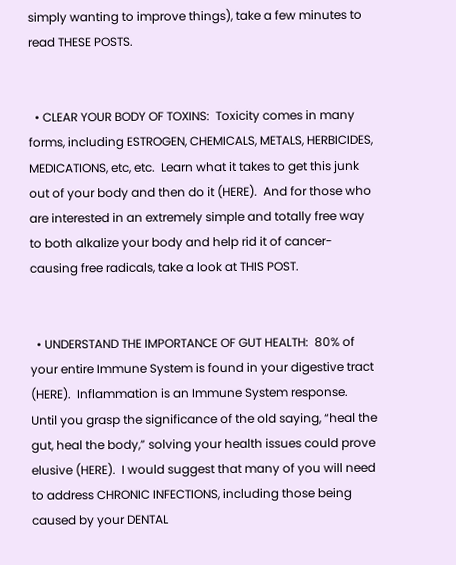simply wanting to improve things), take a few minutes to read THESE POSTS.


  • CLEAR YOUR BODY OF TOXINS:  Toxicity comes in many forms, including ESTROGEN, CHEMICALS, METALS, HERBICIDES, MEDICATIONS, etc, etc.  Learn what it takes to get this junk out of your body and then do it (HERE).  And for those who are interested in an extremely simple and totally free way to both alkalize your body and help rid it of cancer-causing free radicals, take a look at THIS POST.


  • UNDERSTAND THE IMPORTANCE OF GUT HEALTH:  80% of your entire Immune System is found in your digestive tract (HERE).  Inflammation is an Immune System response.  Until you grasp the significance of the old saying, “heal the gut, heal the body,” solving your health issues could prove elusive (HERE).  I would suggest that many of you will need to address CHRONIC INFECTIONS, including those being caused by your DENTAL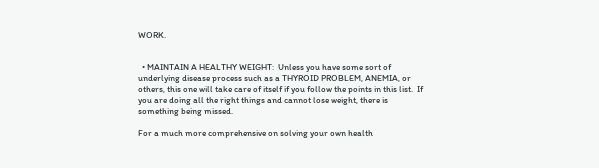WORK.


  • MAINTAIN A HEALTHY WEIGHT:  Unless you have some sort of underlying disease process such as a THYROID PROBLEM, ANEMIA, or others, this one will take care of itself if you follow the points in this list.  If you are doing all the right things and cannot lose weight, there is something being missed.

For a much more comprehensive on solving your own health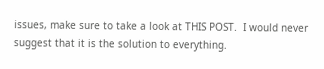issues, make sure to take a look at THIS POST.  I would never suggest that it is the solution to everything.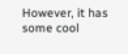However, it has some cool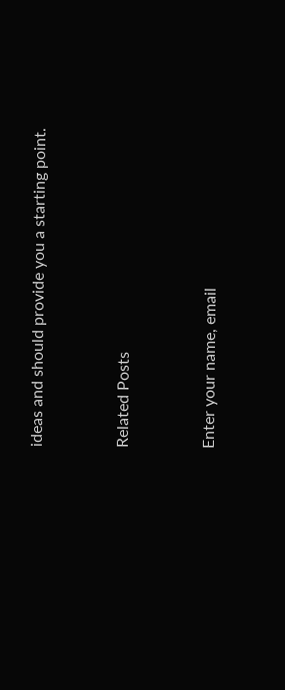ideas and should provide you a starting point.


Related Posts


Enter your name, email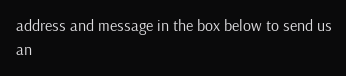address and message in the box below to send us an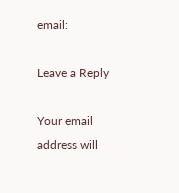email:

Leave a Reply

Your email address will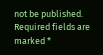not be published. Required fields are marked *